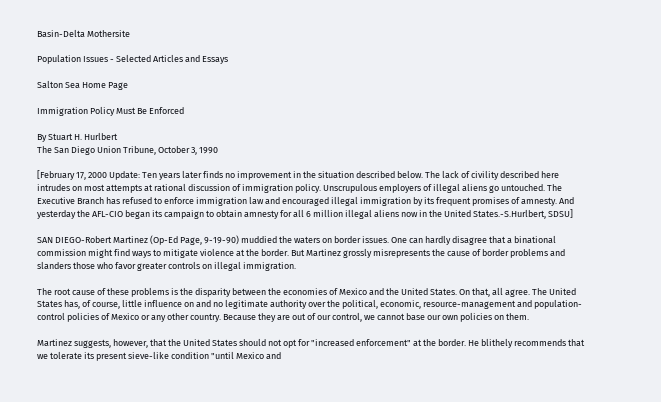Basin-Delta Mothersite

Population Issues - Selected Articles and Essays

Salton Sea Home Page

Immigration Policy Must Be Enforced

By Stuart H. Hurlbert
The San Diego Union Tribune, October 3, 1990

[February 17, 2000 Update: Ten years later finds no improvement in the situation described below. The lack of civility described here intrudes on most attempts at rational discussion of immigration policy. Unscrupulous employers of illegal aliens go untouched. The Executive Branch has refused to enforce immigration law and encouraged illegal immigration by its frequent promises of amnesty. And yesterday the AFL-CIO began its campaign to obtain amnesty for all 6 million illegal aliens now in the United States.-S.Hurlbert, SDSU]

SAN DIEGO-Robert Martinez (Op-Ed Page, 9-19-90) muddied the waters on border issues. One can hardly disagree that a binational commission might find ways to mitigate violence at the border. But Martinez grossly misrepresents the cause of border problems and slanders those who favor greater controls on illegal immigration.

The root cause of these problems is the disparity between the economies of Mexico and the United States. On that, all agree. The United States has, of course, little influence on and no legitimate authority over the political, economic, resource-management and population-control policies of Mexico or any other country. Because they are out of our control, we cannot base our own policies on them.

Martinez suggests, however, that the United States should not opt for "increased enforcement" at the border. He blithely recommends that we tolerate its present sieve-like condition "until Mexico and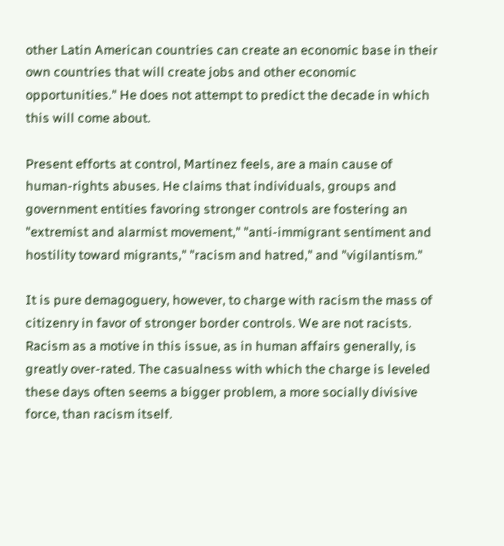other Latin American countries can create an economic base in their own countries that will create jobs and other economic opportunities." He does not attempt to predict the decade in which this will come about.

Present efforts at control, Martinez feels, are a main cause of human-rights abuses. He claims that individuals, groups and government entities favoring stronger controls are fostering an "extremist and alarmist movement," "anti-immigrant sentiment and hostility toward migrants," "racism and hatred," and "vigilantism."

It is pure demagoguery, however, to charge with racism the mass of citizenry in favor of stronger border controls. We are not racists. Racism as a motive in this issue, as in human affairs generally, is greatly over-rated. The casualness with which the charge is leveled these days often seems a bigger problem, a more socially divisive force, than racism itself.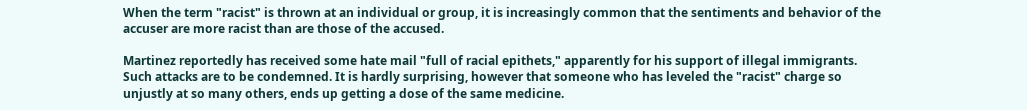When the term "racist" is thrown at an individual or group, it is increasingly common that the sentiments and behavior of the accuser are more racist than are those of the accused.

Martinez reportedly has received some hate mail "full of racial epithets," apparently for his support of illegal immigrants. Such attacks are to be condemned. It is hardly surprising, however that someone who has leveled the "racist" charge so unjustly at so many others, ends up getting a dose of the same medicine.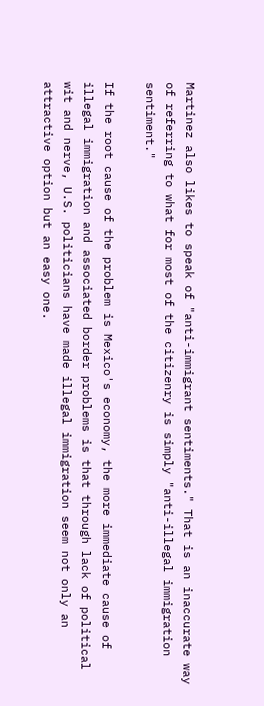Martinez also likes to speak of "anti-immigrant sentiments." That is an inaccurate way of referring to what for most of the citizenry is simply "anti-illegal immigration sentiment."

If the root cause of the problem is Mexico's economy, the more immediate cause of illegal immigration and associated border problems is that through lack of political wit and nerve, U.S. politicians have made illegal immigration seem not only an attractive option but an easy one.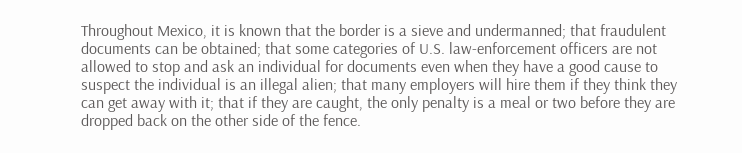Throughout Mexico, it is known that the border is a sieve and undermanned; that fraudulent documents can be obtained; that some categories of U.S. law-enforcement officers are not allowed to stop and ask an individual for documents even when they have a good cause to suspect the individual is an illegal alien; that many employers will hire them if they think they can get away with it; that if they are caught, the only penalty is a meal or two before they are dropped back on the other side of the fence.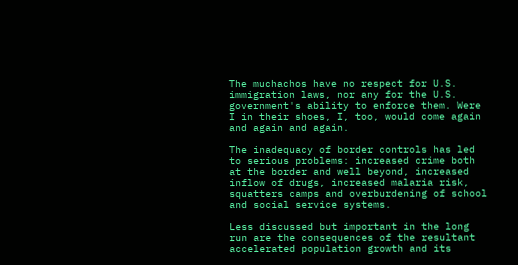The muchachos have no respect for U.S. immigration laws, nor any for the U.S. government's ability to enforce them. Were I in their shoes, I, too, would come again and again and again.

The inadequacy of border controls has led to serious problems: increased crime both at the border and well beyond, increased inflow of drugs, increased malaria risk, squatters camps and overburdening of school and social service systems.

Less discussed but important in the long run are the consequences of the resultant accelerated population growth and its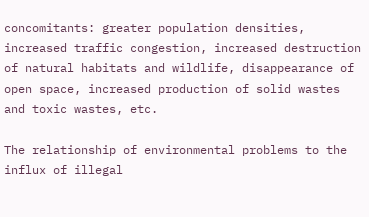concomitants: greater population densities, increased traffic congestion, increased destruction of natural habitats and wildlife, disappearance of open space, increased production of solid wastes and toxic wastes, etc.

The relationship of environmental problems to the influx of illegal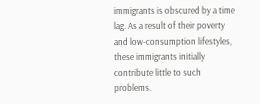immigrants is obscured by a time lag. As a result of their poverty and low-consumption lifestyles, these immigrants initially contribute little to such problems.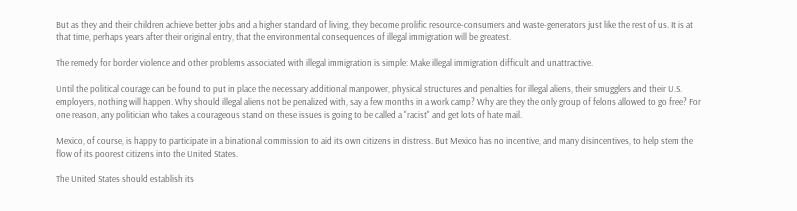But as they and their children achieve better jobs and a higher standard of living, they become prolific resource-consumers and waste-generators just like the rest of us. It is at that time, perhaps years after their original entry, that the environmental consequences of illegal immigration will be greatest.

The remedy for border violence and other problems associated with illegal immigration is simple: Make illegal immigration difficult and unattractive.

Until the political courage can be found to put in place the necessary additional manpower, physical structures and penalties for illegal aliens, their smugglers and their U.S. employers, nothing will happen. Why should illegal aliens not be penalized with, say a few months in a work camp? Why are they the only group of felons allowed to go free? For one reason, any politician who takes a courageous stand on these issues is going to be called a "racist" and get lots of hate mail.

Mexico, of course, is happy to participate in a binational commission to aid its own citizens in distress. But Mexico has no incentive, and many disincentives, to help stem the flow of its poorest citizens into the United States.

The United States should establish its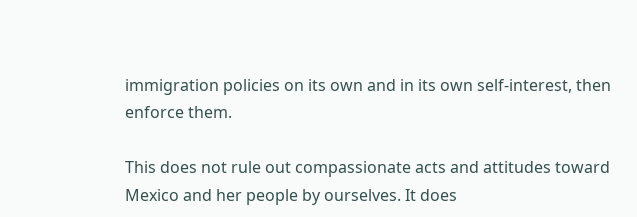immigration policies on its own and in its own self-interest, then enforce them.

This does not rule out compassionate acts and attitudes toward Mexico and her people by ourselves. It does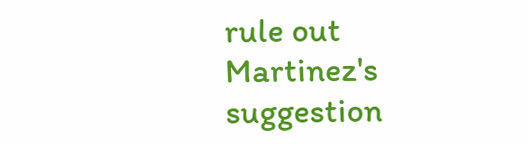rule out Martinez's suggestion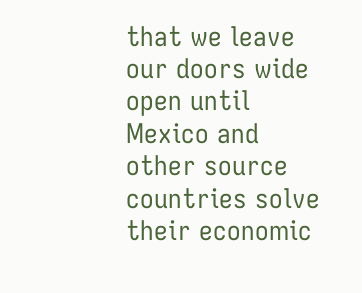that we leave our doors wide open until Mexico and other source countries solve their economic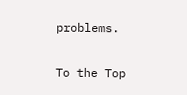problems.

To the Top